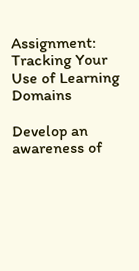Assignment: Tracking Your Use of Learning Domains

Develop an awareness of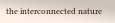the interconnected nature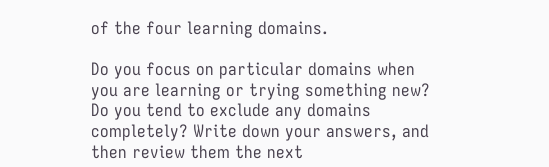of the four learning domains.

Do you focus on particular domains when you are learning or trying something new? Do you tend to exclude any domains completely? Write down your answers, and then review them the next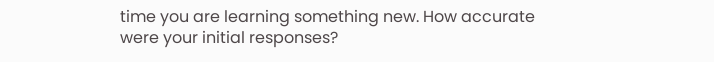time you are learning something new. How accurate were your initial responses?